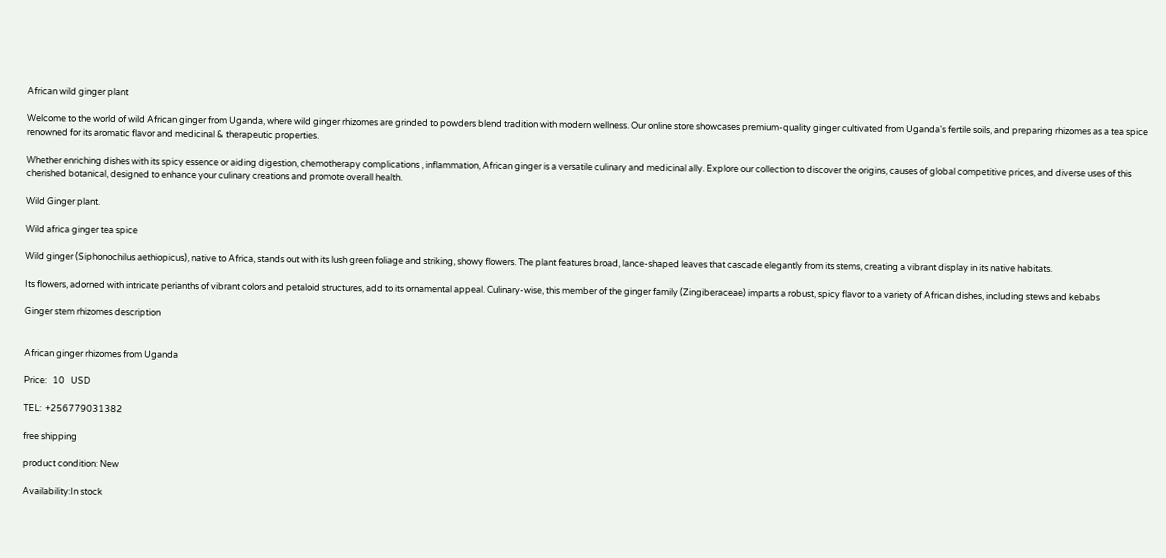African wild ginger plant

Welcome to the world of wild African ginger from Uganda, where wild ginger rhizomes are grinded to powders blend tradition with modern wellness. Our online store showcases premium-quality ginger cultivated from Uganda's fertile soils, and preparing rhizomes as a tea spice renowned for its aromatic flavor and medicinal & therapeutic properties.

Whether enriching dishes with its spicy essence or aiding digestion, chemotherapy complications , inflammation, African ginger is a versatile culinary and medicinal ally. Explore our collection to discover the origins, causes of global competitive prices, and diverse uses of this cherished botanical, designed to enhance your culinary creations and promote overall health.

Wild Ginger plant.

Wild africa ginger tea spice

Wild ginger (Siphonochilus aethiopicus), native to Africa, stands out with its lush green foliage and striking, showy flowers. The plant features broad, lance-shaped leaves that cascade elegantly from its stems, creating a vibrant display in its native habitats.

Its flowers, adorned with intricate perianths of vibrant colors and petaloid structures, add to its ornamental appeal. Culinary-wise, this member of the ginger family (Zingiberaceae) imparts a robust, spicy flavor to a variety of African dishes, including stews and kebabs

Ginger stem rhizomes description


African ginger rhizomes from Uganda

Price:   10   USD

TEL:  +256779031382

free shipping

product condition: New

Availability:In stock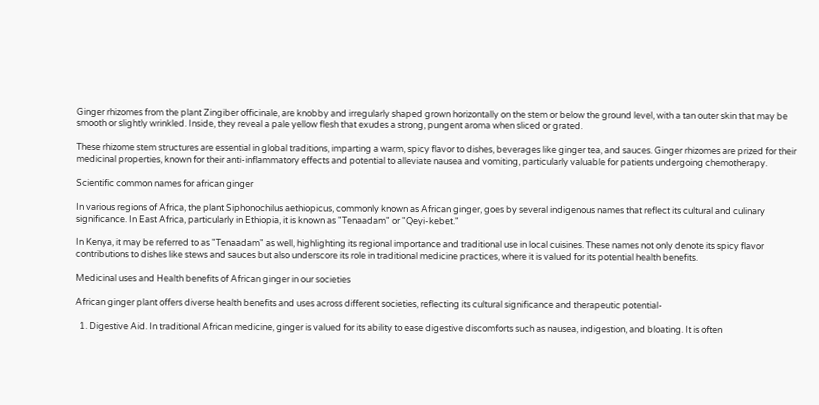Ginger rhizomes from the plant Zingiber officinale, are knobby and irregularly shaped grown horizontally on the stem or below the ground level, with a tan outer skin that may be smooth or slightly wrinkled. Inside, they reveal a pale yellow flesh that exudes a strong, pungent aroma when sliced or grated.

These rhizome stem structures are essential in global traditions, imparting a warm, spicy flavor to dishes, beverages like ginger tea, and sauces. Ginger rhizomes are prized for their medicinal properties, known for their anti-inflammatory effects and potential to alleviate nausea and vomiting, particularly valuable for patients undergoing chemotherapy.

Scientific common names for african ginger

In various regions of Africa, the plant Siphonochilus aethiopicus, commonly known as African ginger, goes by several indigenous names that reflect its cultural and culinary significance. In East Africa, particularly in Ethiopia, it is known as "Tenaadam" or "Qeyi-kebet."

In Kenya, it may be referred to as "Tenaadam" as well, highlighting its regional importance and traditional use in local cuisines. These names not only denote its spicy flavor contributions to dishes like stews and sauces but also underscore its role in traditional medicine practices, where it is valued for its potential health benefits.

Medicinal uses and Health benefits of African ginger in our societies

African ginger plant offers diverse health benefits and uses across different societies, reflecting its cultural significance and therapeutic potential-

  1. Digestive Aid. In traditional African medicine, ginger is valued for its ability to ease digestive discomforts such as nausea, indigestion, and bloating. It is often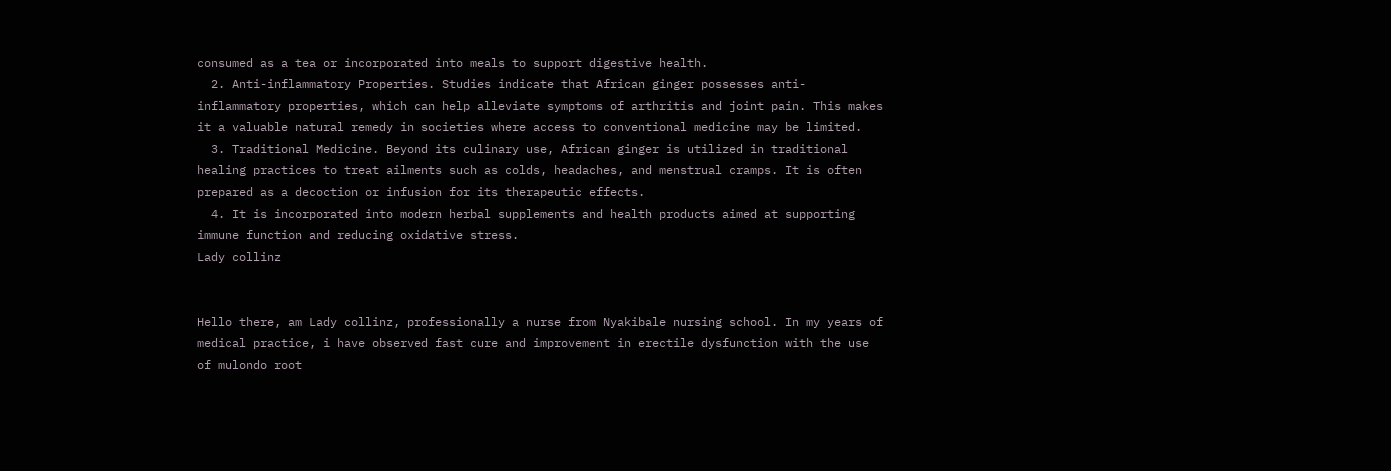consumed as a tea or incorporated into meals to support digestive health.
  2. Anti-inflammatory Properties. Studies indicate that African ginger possesses anti-inflammatory properties, which can help alleviate symptoms of arthritis and joint pain. This makes it a valuable natural remedy in societies where access to conventional medicine may be limited.
  3. Traditional Medicine. Beyond its culinary use, African ginger is utilized in traditional healing practices to treat ailments such as colds, headaches, and menstrual cramps. It is often prepared as a decoction or infusion for its therapeutic effects.
  4. It is incorporated into modern herbal supplements and health products aimed at supporting immune function and reducing oxidative stress.
Lady collinz


Hello there, am Lady collinz, professionally a nurse from Nyakibale nursing school. In my years of medical practice, i have observed fast cure and improvement in erectile dysfunction with the use of mulondo root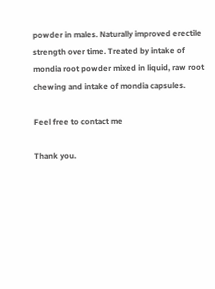powder in males. Naturally improved erectile strength over time. Treated by intake of mondia root powder mixed in liquid, raw root chewing and intake of mondia capsules.

Feel free to contact me

Thank you.